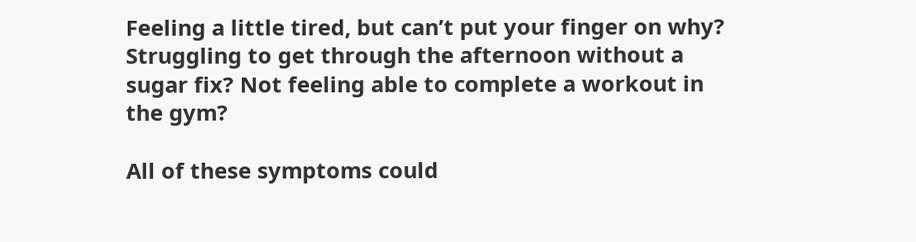Feeling a little tired, but can’t put your finger on why? Struggling to get through the afternoon without a sugar fix? Not feeling able to complete a workout in the gym?

All of these symptoms could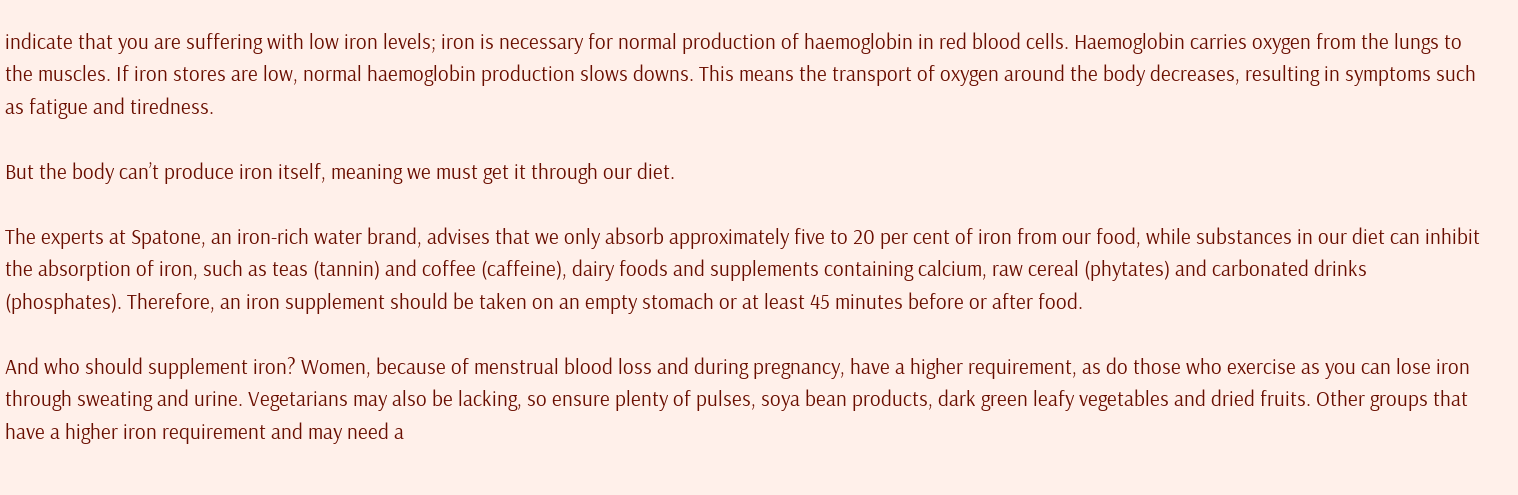indicate that you are suffering with low iron levels; iron is necessary for normal production of haemoglobin in red blood cells. Haemoglobin carries oxygen from the lungs to the muscles. If iron stores are low, normal haemoglobin production slows downs. This means the transport of oxygen around the body decreases, resulting in symptoms such as fatigue and tiredness.

But the body can’t produce iron itself, meaning we must get it through our diet.

The experts at Spatone, an iron-rich water brand, advises that we only absorb approximately five to 20 per cent of iron from our food, while substances in our diet can inhibit the absorption of iron, such as teas (tannin) and coffee (caffeine), dairy foods and supplements containing calcium, raw cereal (phytates) and carbonated drinks (phosphates). Therefore, an iron supplement should be taken on an empty stomach or at least 45 minutes before or after food.

And who should supplement iron? Women, because of menstrual blood loss and during pregnancy, have a higher requirement, as do those who exercise as you can lose iron through sweating and urine. Vegetarians may also be lacking, so ensure plenty of pulses, soya bean products, dark green leafy vegetables and dried fruits. Other groups that have a higher iron requirement and may need a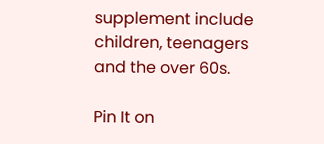supplement include children, teenagers and the over 60s.

Pin It on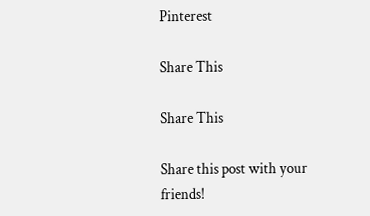Pinterest

Share This

Share This

Share this post with your friends!